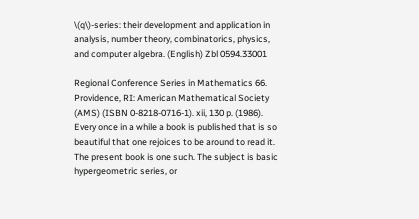\(q\)-series: their development and application in analysis, number theory, combinatorics, physics, and computer algebra. (English) Zbl 0594.33001

Regional Conference Series in Mathematics 66. Providence, RI: American Mathematical Society (AMS) (ISBN 0-8218-0716-1). xii, 130 p. (1986).
Every once in a while a book is published that is so beautiful that one rejoices to be around to read it. The present book is one such. The subject is basic hypergeometric series, or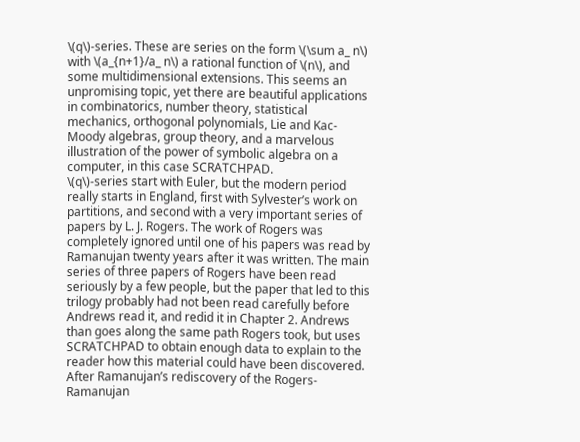\(q\)-series. These are series on the form \(\sum a_ n\) with \(a_{n+1}/a_ n\) a rational function of \(n\), and some multidimensional extensions. This seems an unpromising topic, yet there are beautiful applications in combinatorics, number theory, statistical mechanics, orthogonal polynomials, Lie and Kac-Moody algebras, group theory, and a marvelous illustration of the power of symbolic algebra on a computer, in this case SCRATCHPAD.
\(q\)-series start with Euler, but the modern period really starts in England, first with Sylvester’s work on partitions, and second with a very important series of papers by L. J. Rogers. The work of Rogers was completely ignored until one of his papers was read by Ramanujan twenty years after it was written. The main series of three papers of Rogers have been read seriously by a few people, but the paper that led to this trilogy probably had not been read carefully before Andrews read it, and redid it in Chapter 2. Andrews than goes along the same path Rogers took, but uses SCRATCHPAD to obtain enough data to explain to the reader how this material could have been discovered. After Ramanujan’s rediscovery of the Rogers-Ramanujan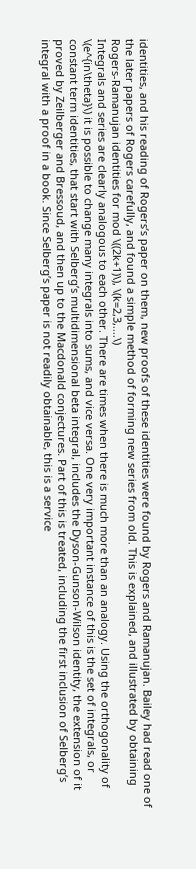identities, and his reading of Rogers’s paper on them, new proofs of these identities were found by Rogers and Ramanujan. Bailey had read one of the later papers of Rogers carefully, and found a simple method of forming new series from old. This is explained, and illustrated by obtaining Rogers-Ramanujan identities for mod \((2k+1)\), \(k=2,3,....\)
Integrals and series are clearly analogous to each other. There are times when there is much more than an analogy. Using the orthogonality of \(e^{in\theta}\) it is possible to change many integrals into sums, and vice versa. One very important instance of this is the set of integrals, or constant term identities, that start with Selberg’s multidimensional beta integral, includes the Dyson-Gunson-Wilson identity, the extension of it proved by Zeilberger and Bressoud, and then up to the Macdonald conjectures. Part of this is treated, including the first inclusion of Selberg’s integral with a proof in a book. Since Selberg’s paper is not readily obtainable, this is a service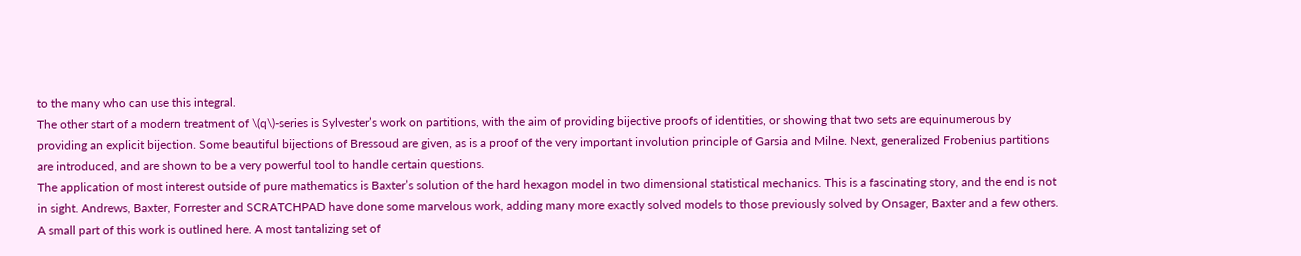to the many who can use this integral.
The other start of a modern treatment of \(q\)-series is Sylvester’s work on partitions, with the aim of providing bijective proofs of identities, or showing that two sets are equinumerous by providing an explicit bijection. Some beautiful bijections of Bressoud are given, as is a proof of the very important involution principle of Garsia and Milne. Next, generalized Frobenius partitions are introduced, and are shown to be a very powerful tool to handle certain questions.
The application of most interest outside of pure mathematics is Baxter’s solution of the hard hexagon model in two dimensional statistical mechanics. This is a fascinating story, and the end is not in sight. Andrews, Baxter, Forrester and SCRATCHPAD have done some marvelous work, adding many more exactly solved models to those previously solved by Onsager, Baxter and a few others. A small part of this work is outlined here. A most tantalizing set of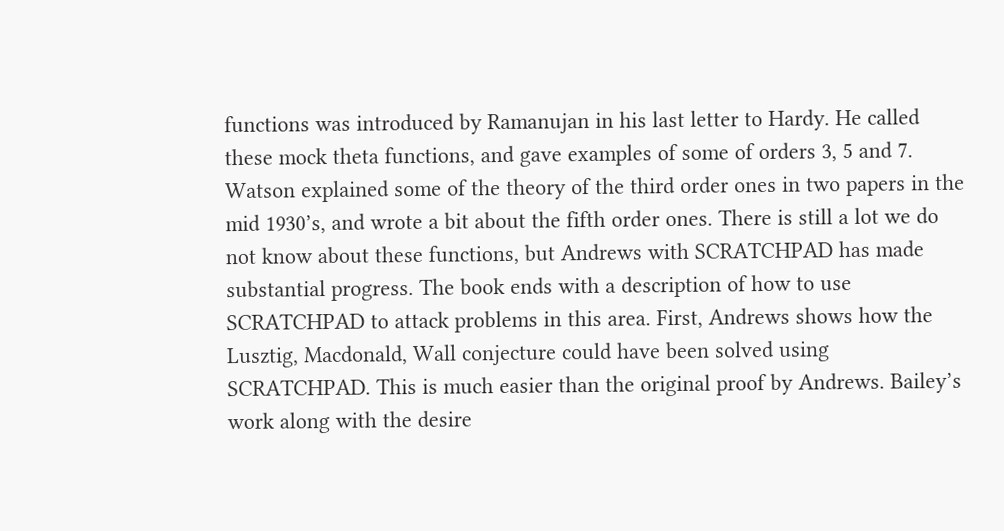functions was introduced by Ramanujan in his last letter to Hardy. He called these mock theta functions, and gave examples of some of orders 3, 5 and 7. Watson explained some of the theory of the third order ones in two papers in the mid 1930’s, and wrote a bit about the fifth order ones. There is still a lot we do not know about these functions, but Andrews with SCRATCHPAD has made substantial progress. The book ends with a description of how to use SCRATCHPAD to attack problems in this area. First, Andrews shows how the Lusztig, Macdonald, Wall conjecture could have been solved using SCRATCHPAD. This is much easier than the original proof by Andrews. Bailey’s work along with the desire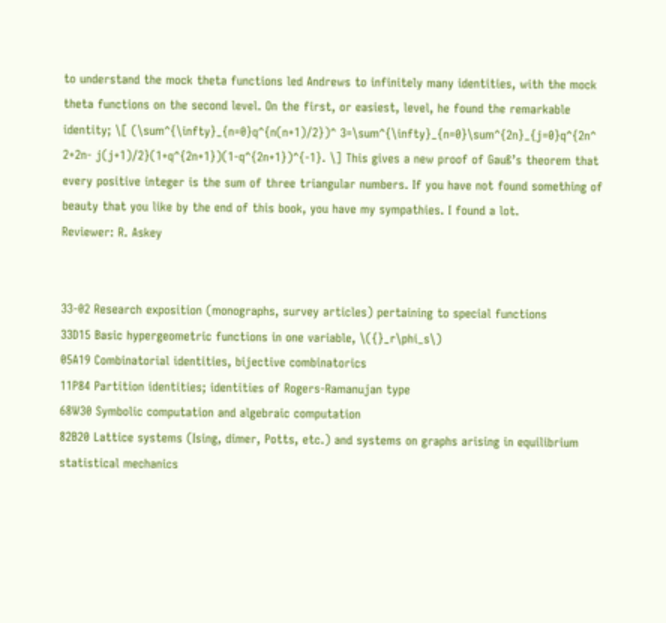to understand the mock theta functions led Andrews to infinitely many identities, with the mock theta functions on the second level. On the first, or easiest, level, he found the remarkable identity; \[ (\sum^{\infty}_{n=0}q^{n(n+1)/2})^ 3=\sum^{\infty}_{n=0}\sum^{2n}_{j=0}q^{2n^ 2+2n- j(j+1)/2}(1+q^{2n+1})(1-q^{2n+1})^{-1}. \] This gives a new proof of Gauß’s theorem that every positive integer is the sum of three triangular numbers. If you have not found something of beauty that you like by the end of this book, you have my sympathies. I found a lot.
Reviewer: R. Askey


33-02 Research exposition (monographs, survey articles) pertaining to special functions
33D15 Basic hypergeometric functions in one variable, \({}_r\phi_s\)
05A19 Combinatorial identities, bijective combinatorics
11P84 Partition identities; identities of Rogers-Ramanujan type
68W30 Symbolic computation and algebraic computation
82B20 Lattice systems (Ising, dimer, Potts, etc.) and systems on graphs arising in equilibrium statistical mechanics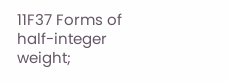11F37 Forms of half-integer weight;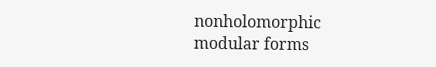nonholomorphic modular forms